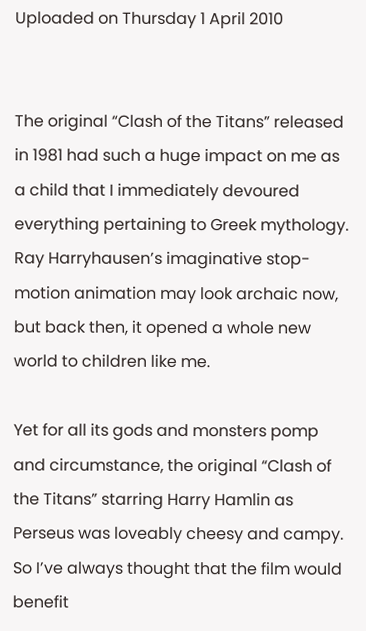Uploaded on Thursday 1 April 2010


The original “Clash of the Titans” released in 1981 had such a huge impact on me as a child that I immediately devoured everything pertaining to Greek mythology. Ray Harryhausen’s imaginative stop-motion animation may look archaic now, but back then, it opened a whole new world to children like me.

Yet for all its gods and monsters pomp and circumstance, the original “Clash of the Titans” starring Harry Hamlin as Perseus was loveably cheesy and campy. So I’ve always thought that the film would benefit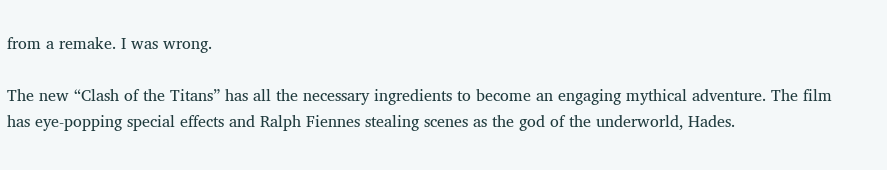from a remake. I was wrong.

The new “Clash of the Titans” has all the necessary ingredients to become an engaging mythical adventure. The film has eye-popping special effects and Ralph Fiennes stealing scenes as the god of the underworld, Hades.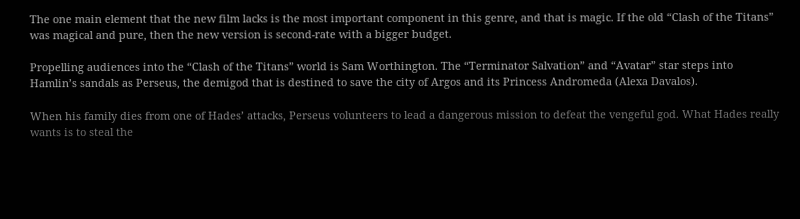The one main element that the new film lacks is the most important component in this genre, and that is magic. If the old “Clash of the Titans” was magical and pure, then the new version is second-rate with a bigger budget.

Propelling audiences into the “Clash of the Titans” world is Sam Worthington. The “Terminator Salvation” and “Avatar” star steps into Hamlin’s sandals as Perseus, the demigod that is destined to save the city of Argos and its Princess Andromeda (Alexa Davalos).

When his family dies from one of Hades’ attacks, Perseus volunteers to lead a dangerous mission to defeat the vengeful god. What Hades really wants is to steal the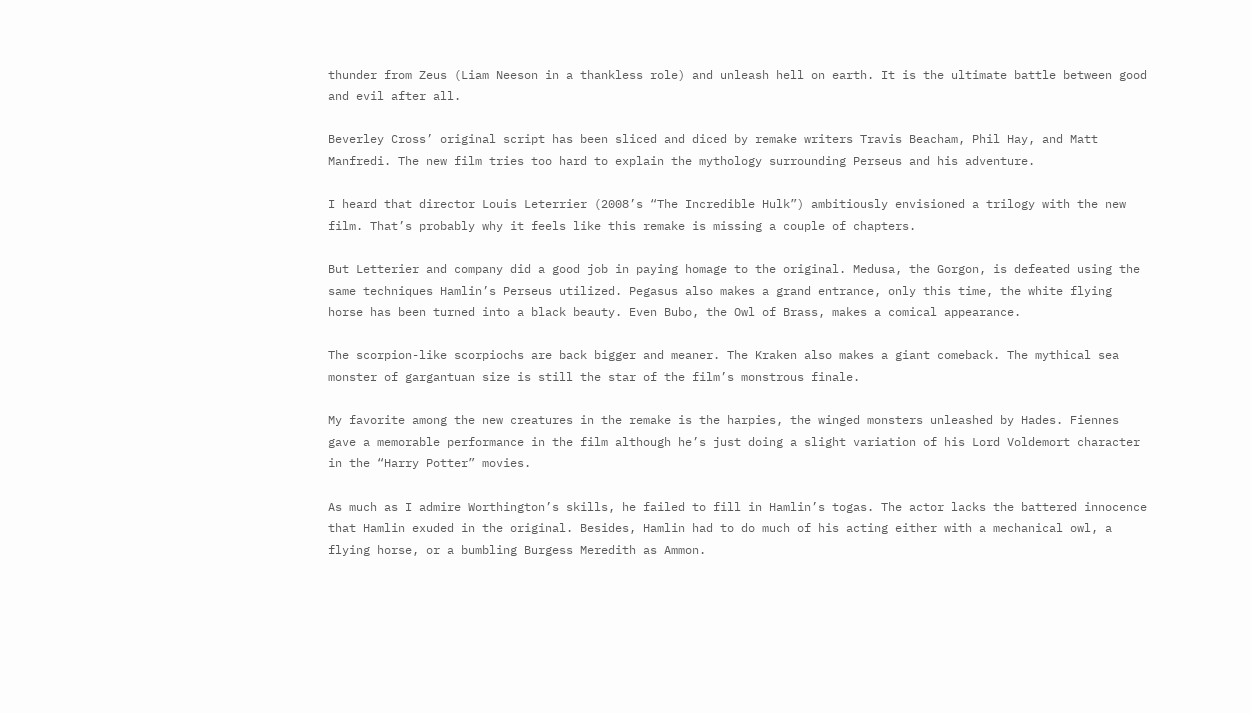thunder from Zeus (Liam Neeson in a thankless role) and unleash hell on earth. It is the ultimate battle between good and evil after all.

Beverley Cross’ original script has been sliced and diced by remake writers Travis Beacham, Phil Hay, and Matt Manfredi. The new film tries too hard to explain the mythology surrounding Perseus and his adventure.

I heard that director Louis Leterrier (2008’s “The Incredible Hulk”) ambitiously envisioned a trilogy with the new film. That’s probably why it feels like this remake is missing a couple of chapters.

But Letterier and company did a good job in paying homage to the original. Medusa, the Gorgon, is defeated using the same techniques Hamlin’s Perseus utilized. Pegasus also makes a grand entrance, only this time, the white flying horse has been turned into a black beauty. Even Bubo, the Owl of Brass, makes a comical appearance.

The scorpion-like scorpiochs are back bigger and meaner. The Kraken also makes a giant comeback. The mythical sea monster of gargantuan size is still the star of the film’s monstrous finale.

My favorite among the new creatures in the remake is the harpies, the winged monsters unleashed by Hades. Fiennes gave a memorable performance in the film although he’s just doing a slight variation of his Lord Voldemort character in the “Harry Potter” movies.

As much as I admire Worthington’s skills, he failed to fill in Hamlin’s togas. The actor lacks the battered innocence that Hamlin exuded in the original. Besides, Hamlin had to do much of his acting either with a mechanical owl, a flying horse, or a bumbling Burgess Meredith as Ammon.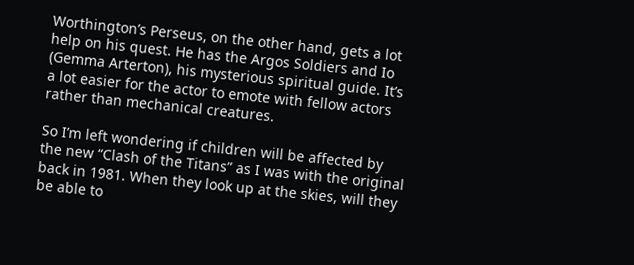Worthington’s Perseus, on the other hand, gets a lot help on his quest. He has the Argos Soldiers and Io (Gemma Arterton), his mysterious spiritual guide. It’s a lot easier for the actor to emote with fellow actors rather than mechanical creatures.

So I’m left wondering if children will be affected by the new “Clash of the Titans” as I was with the original back in 1981. When they look up at the skies, will they be able to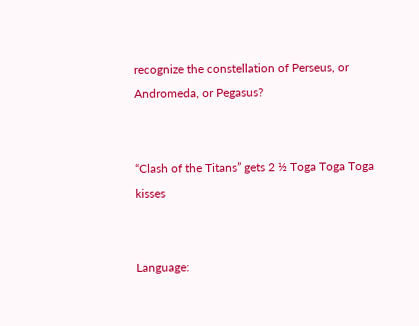recognize the constellation of Perseus, or Andromeda, or Pegasus?


“Clash of the Titans” gets 2 ½ Toga Toga Toga kisses


Language: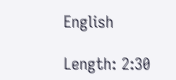English

Length: 2:30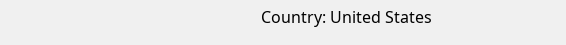Country: United States